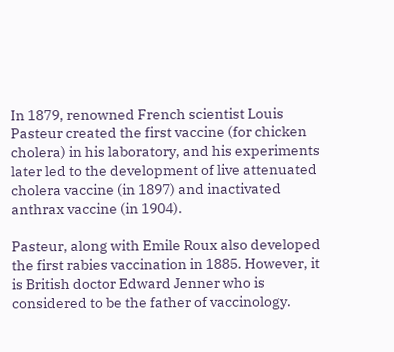In 1879, renowned French scientist Louis Pasteur created the first vaccine (for chicken cholera) in his laboratory, and his experiments later led to the development of live attenuated cholera vaccine (in 1897) and inactivated anthrax vaccine (in 1904).

Pasteur, along with Emile Roux also developed the first rabies vaccination in 1885. However, it is British doctor Edward Jenner who is considered to be the father of vaccinology.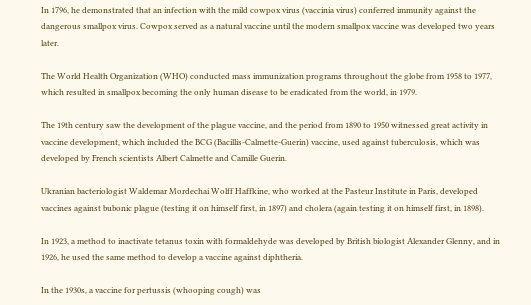In 1796, he demonstrated that an infection with the mild cowpox virus (vaccinia virus) conferred immunity against the dangerous smallpox virus. Cowpox served as a natural vaccine until the modern smallpox vaccine was developed two years later.

The World Health Organization (WHO) conducted mass immunization programs throughout the globe from 1958 to 1977, which resulted in smallpox becoming the only human disease to be eradicated from the world, in 1979.

The 19th century saw the development of the plague vaccine, and the period from 1890 to 1950 witnessed great activity in vaccine development, which included the BCG (Bacillis-Calmette-Guerin) vaccine, used against tuberculosis, which was developed by French scientists Albert Calmette and Camille Guerin.

Ukranian bacteriologist Waldemar Mordechai Wolff Haffkine, who worked at the Pasteur Institute in Paris, developed vaccines against bubonic plague (testing it on himself first, in 1897) and cholera (again testing it on himself first, in 1898).

In 1923, a method to inactivate tetanus toxin with formaldehyde was developed by British biologist Alexander Glenny, and in 1926, he used the same method to develop a vaccine against diphtheria.

In the 1930s, a vaccine for pertussis (whooping cough) was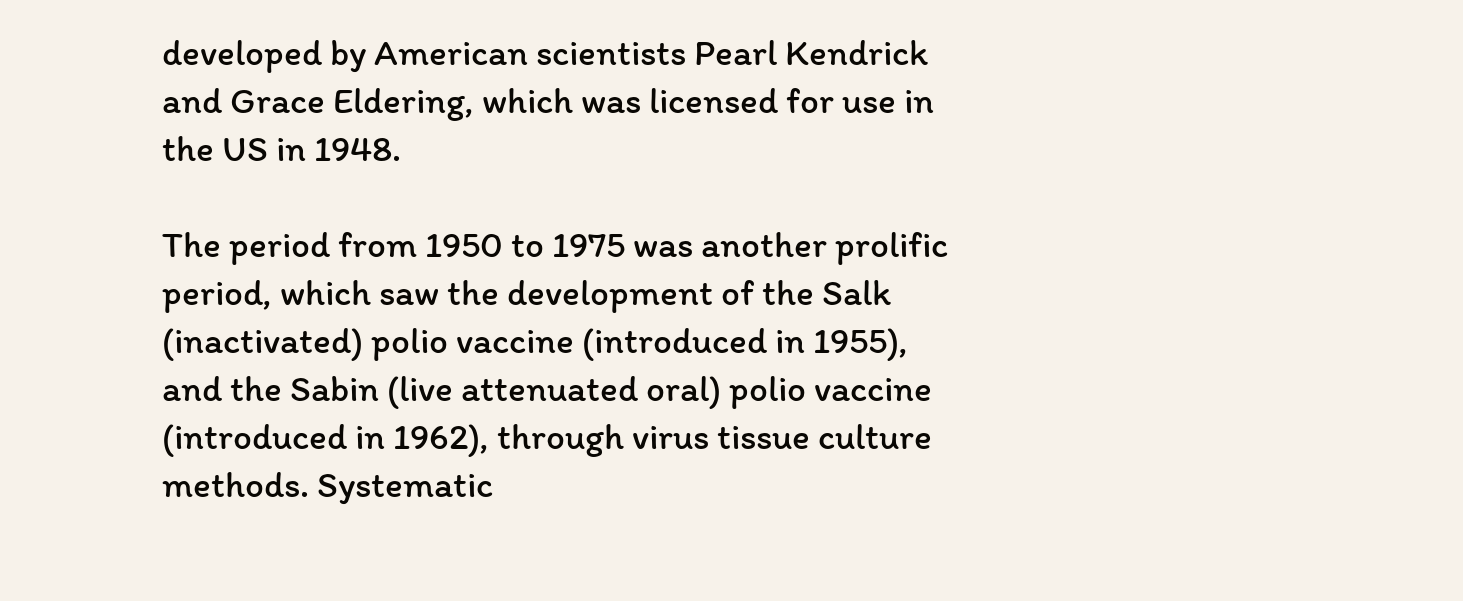developed by American scientists Pearl Kendrick and Grace Eldering, which was licensed for use in the US in 1948.

The period from 1950 to 1975 was another prolific period, which saw the development of the Salk (inactivated) polio vaccine (introduced in 1955), and the Sabin (live attenuated oral) polio vaccine (introduced in 1962), through virus tissue culture methods. Systematic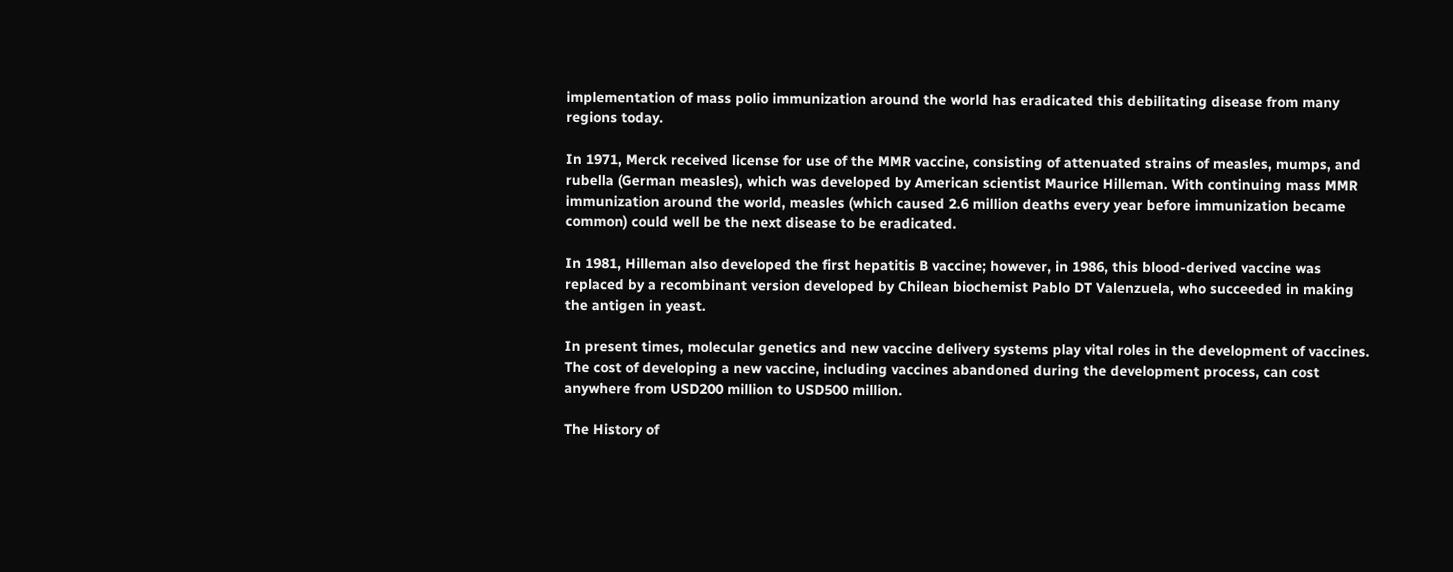implementation of mass polio immunization around the world has eradicated this debilitating disease from many regions today.

In 1971, Merck received license for use of the MMR vaccine, consisting of attenuated strains of measles, mumps, and rubella (German measles), which was developed by American scientist Maurice Hilleman. With continuing mass MMR immunization around the world, measles (which caused 2.6 million deaths every year before immunization became common) could well be the next disease to be eradicated.

In 1981, Hilleman also developed the first hepatitis B vaccine; however, in 1986, this blood-derived vaccine was replaced by a recombinant version developed by Chilean biochemist Pablo DT Valenzuela, who succeeded in making the antigen in yeast.

In present times, molecular genetics and new vaccine delivery systems play vital roles in the development of vaccines. The cost of developing a new vaccine, including vaccines abandoned during the development process, can cost anywhere from USD200 million to USD500 million.

The History of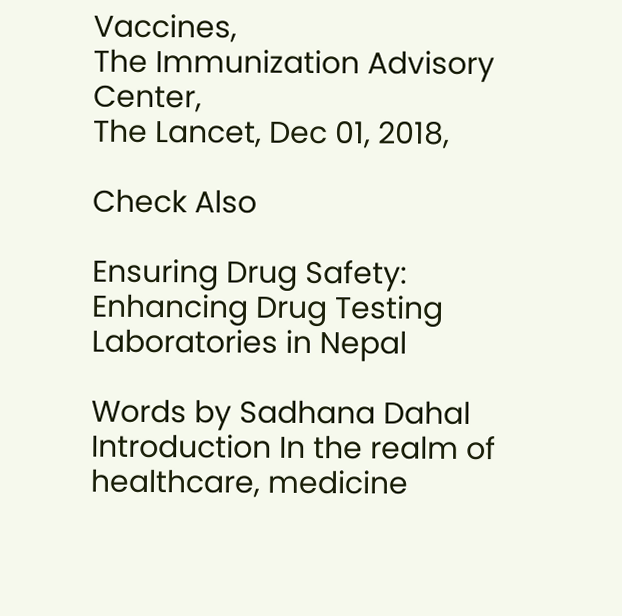Vaccines,
The Immunization Advisory Center,
The Lancet, Dec 01, 2018,

Check Also

Ensuring Drug Safety: Enhancing Drug Testing Laboratories in Nepal

Words by Sadhana Dahal Introduction In the realm of healthcare, medicine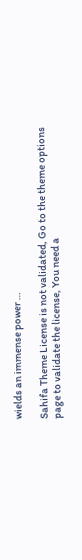wields an immense power …

Sahifa Theme License is not validated, Go to the theme options page to validate the license, You need a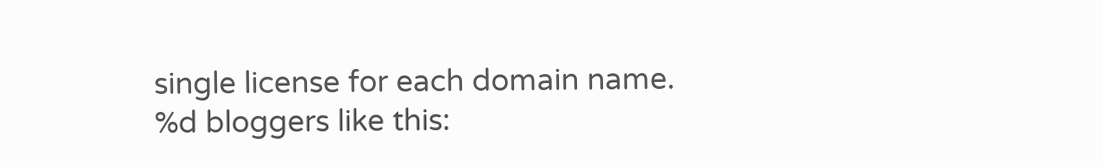single license for each domain name.
%d bloggers like this: